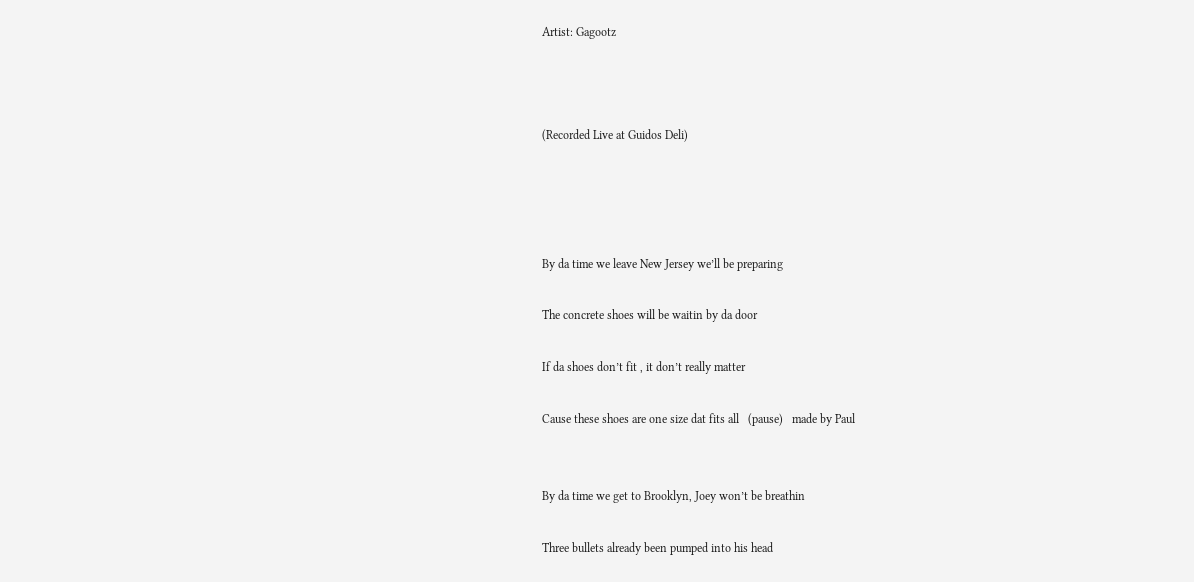Artist: Gagootz



(Recorded Live at Guidos Deli)




By da time we leave New Jersey we’ll be preparing

The concrete shoes will be waitin by da door

If da shoes don’t fit , it don’t really matter

Cause these shoes are one size dat fits all   (pause)   made by Paul


By da time we get to Brooklyn, Joey won’t be breathin

Three bullets already been pumped into his head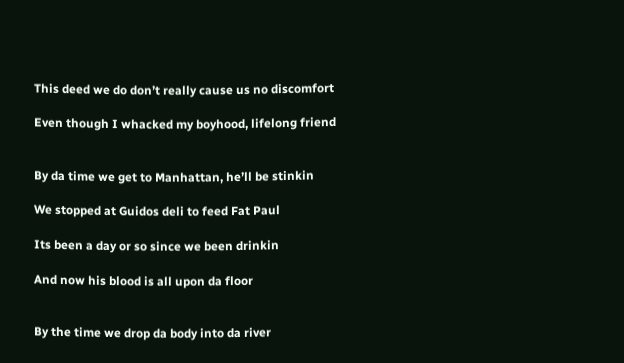This deed we do don’t really cause us no discomfort

Even though I whacked my boyhood, lifelong friend


By da time we get to Manhattan, he’ll be stinkin

We stopped at Guidos deli to feed Fat Paul

Its been a day or so since we been drinkin

And now his blood is all upon da floor


By the time we drop da body into da river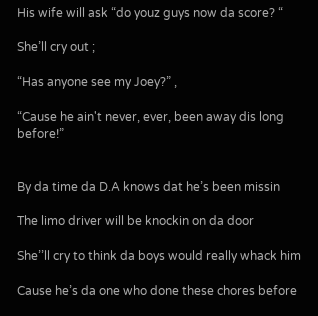His wife will ask “do youz guys now da score? “

She’ll cry out ;

“Has anyone see my Joey?” ,

“Cause he ain't never, ever, been away dis long before!”


By da time da D.A knows dat he’s been missin

The limo driver will be knockin on da door

She’’ll cry to think da boys would really whack him

Cause he’s da one who done these chores before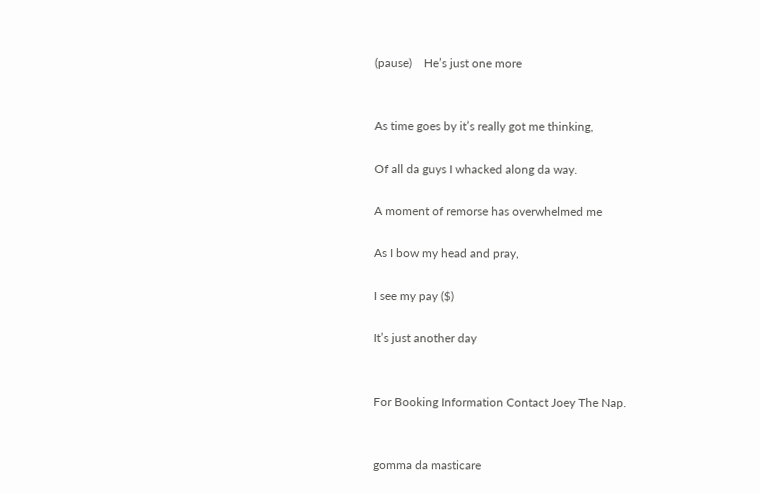(pause)    He’s just one more


As time goes by it’s really got me thinking,

Of all da guys I whacked along da way.

A moment of remorse has overwhelmed me

As I bow my head and pray,

I see my pay ($)

It’s just another day


For Booking Information Contact Joey The Nap.


gomma da masticare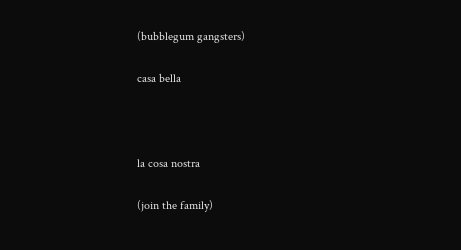(bubblegum gangsters)

casa bella



la cosa nostra

(join the family)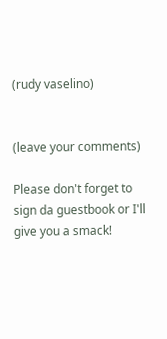(rudy vaselino)


(leave your comments)

Please don't forget to sign da guestbook or I'll give you a smack!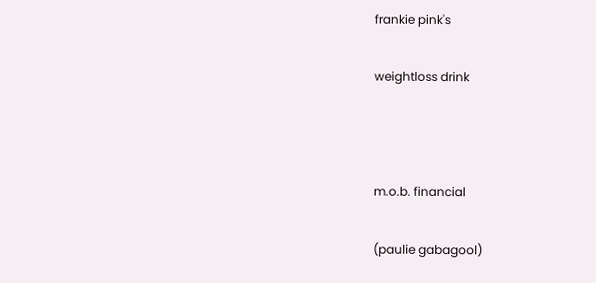frankie pink's

weightloss drink



m.o.b. financial

(paulie gabagool)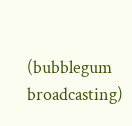(bubblegum broadcasting)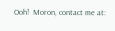Ooh!  Moron, contact me at: